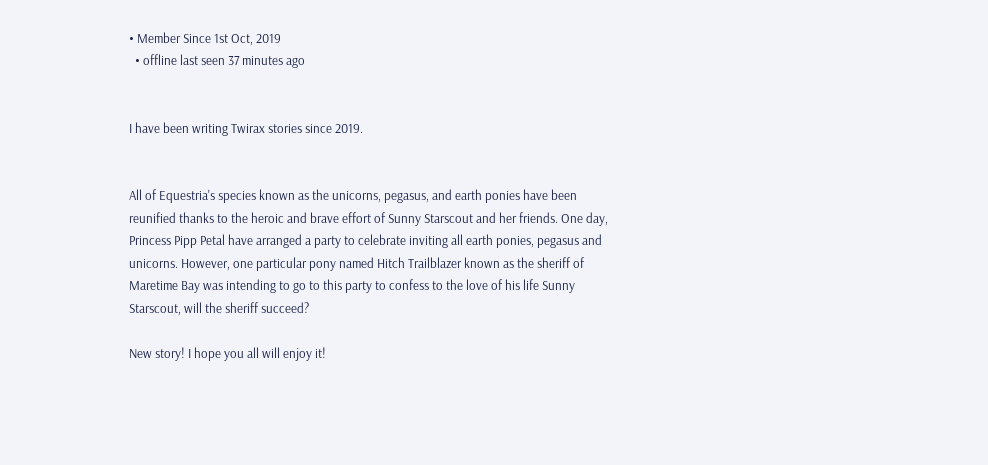• Member Since 1st Oct, 2019
  • offline last seen 37 minutes ago


I have been writing Twirax stories since 2019.


All of Equestria's species known as the unicorns, pegasus, and earth ponies have been reunified thanks to the heroic and brave effort of Sunny Starscout and her friends. One day, Princess Pipp Petal have arranged a party to celebrate inviting all earth ponies, pegasus and unicorns. However, one particular pony named Hitch Trailblazer known as the sheriff of Maretime Bay was intending to go to this party to confess to the love of his life Sunny Starscout, will the sheriff succeed?

New story! I hope you all will enjoy it!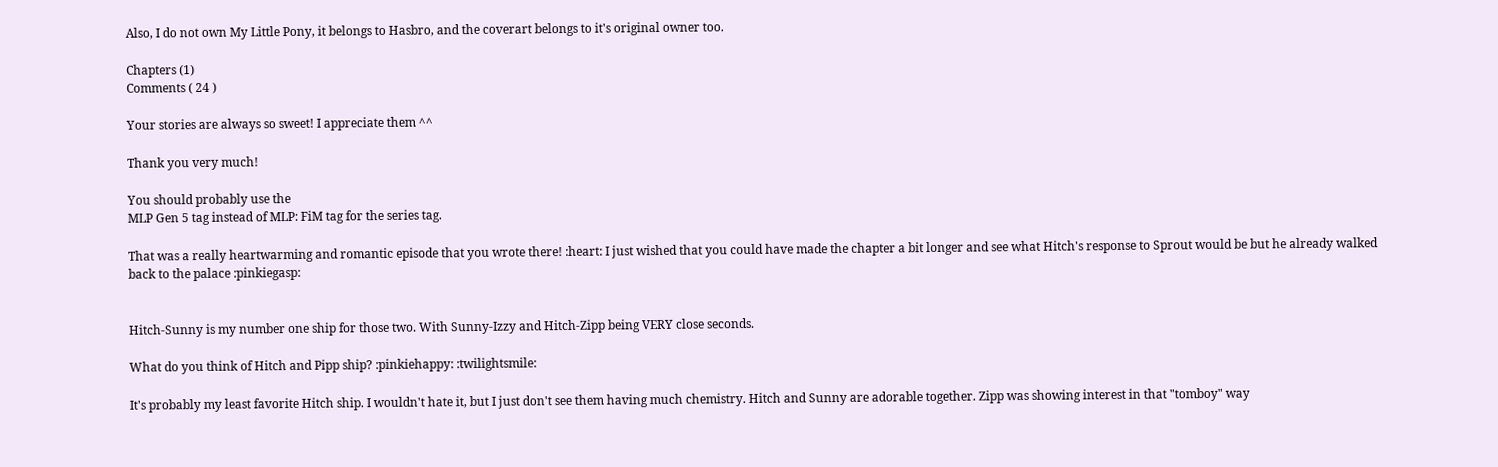Also, I do not own My Little Pony, it belongs to Hasbro, and the coverart belongs to it's original owner too.

Chapters (1)
Comments ( 24 )

Your stories are always so sweet! I appreciate them ^^

Thank you very much!

You should probably use the
MLP Gen 5 tag instead of MLP: FiM tag for the series tag.

That was a really heartwarming and romantic episode that you wrote there! :heart: I just wished that you could have made the chapter a bit longer and see what Hitch's response to Sprout would be but he already walked back to the palace :pinkiegasp:


Hitch-Sunny is my number one ship for those two. With Sunny-Izzy and Hitch-Zipp being VERY close seconds.

What do you think of Hitch and Pipp ship? :pinkiehappy: :twilightsmile:

It's probably my least favorite Hitch ship. I wouldn't hate it, but I just don't see them having much chemistry. Hitch and Sunny are adorable together. Zipp was showing interest in that "tomboy" way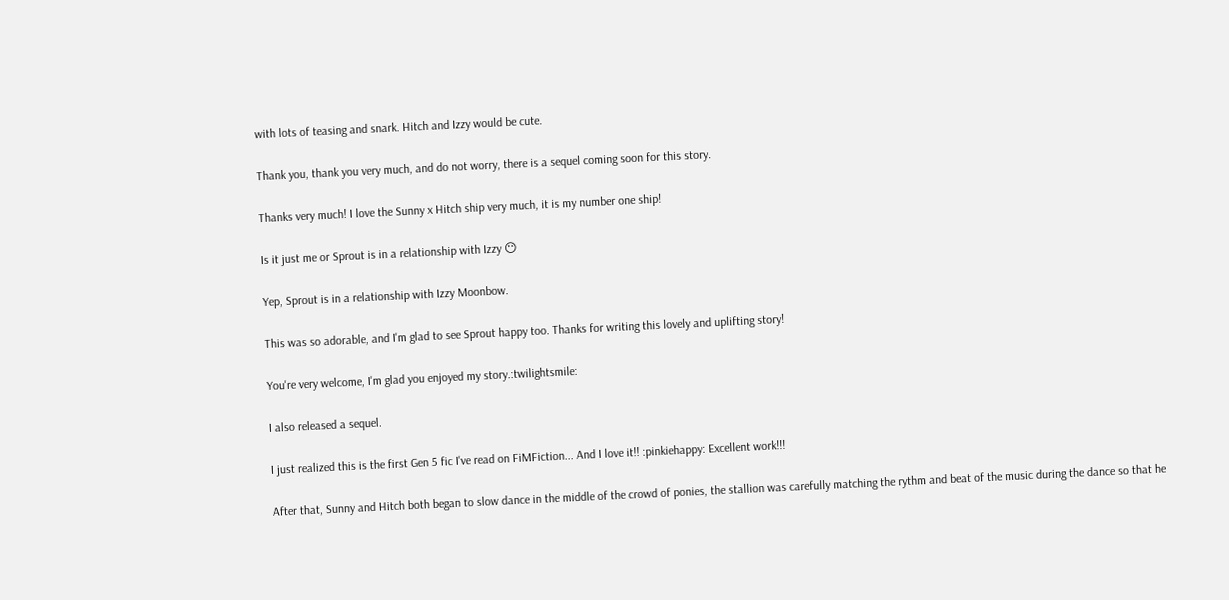with lots of teasing and snark. Hitch and Izzy would be cute.

Thank you, thank you very much, and do not worry, there is a sequel coming soon for this story.

Thanks very much! I love the Sunny x Hitch ship very much, it is my number one ship!

Is it just me or Sprout is in a relationship with Izzy 😶

Yep, Sprout is in a relationship with Izzy Moonbow.

This was so adorable, and I'm glad to see Sprout happy too. Thanks for writing this lovely and uplifting story!

You're very welcome, I'm glad you enjoyed my story.:twilightsmile:

I also released a sequel.

I just realized this is the first Gen 5 fic I've read on FiMFiction... And I love it!! :pinkiehappy: Excellent work!!!

After that, Sunny and Hitch both began to slow dance in the middle of the crowd of ponies, the stallion was carefully matching the rythm and beat of the music during the dance so that he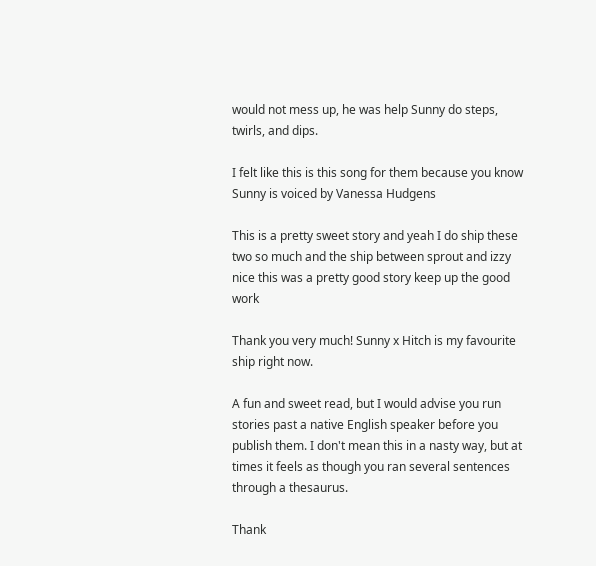would not mess up, he was help Sunny do steps, twirls, and dips.

I felt like this is this song for them because you know Sunny is voiced by Vanessa Hudgens

This is a pretty sweet story and yeah I do ship these two so much and the ship between sprout and izzy nice this was a pretty good story keep up the good work

Thank you very much! Sunny x Hitch is my favourite ship right now.

A fun and sweet read, but I would advise you run stories past a native English speaker before you publish them. I don't mean this in a nasty way, but at times it feels as though you ran several sentences through a thesaurus.

Thank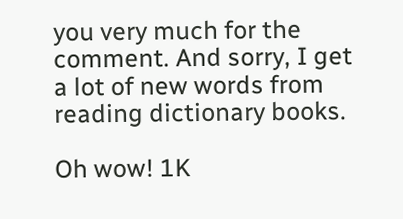you very much for the comment. And sorry, I get a lot of new words from reading dictionary books.

Oh wow! 1K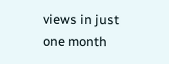views in just one month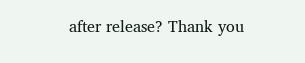after release? Thank you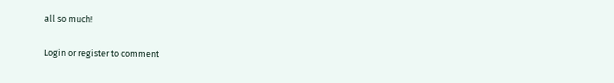all so much!

Login or register to comment